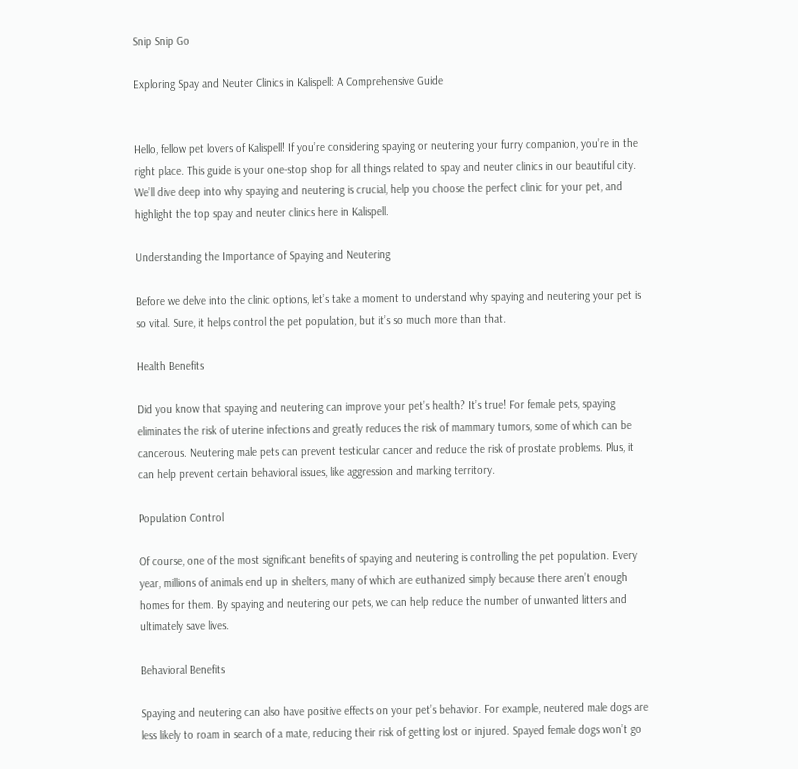Snip Snip Go

Exploring Spay and Neuter Clinics in Kalispell: A Comprehensive Guide


Hello, fellow pet lovers of Kalispell! If you’re considering spaying or neutering your furry companion, you’re in the right place. This guide is your one-stop shop for all things related to spay and neuter clinics in our beautiful city. We’ll dive deep into why spaying and neutering is crucial, help you choose the perfect clinic for your pet, and highlight the top spay and neuter clinics here in Kalispell.

Understanding the Importance of Spaying and Neutering

Before we delve into the clinic options, let’s take a moment to understand why spaying and neutering your pet is so vital. Sure, it helps control the pet population, but it’s so much more than that.

Health Benefits

Did you know that spaying and neutering can improve your pet’s health? It’s true! For female pets, spaying eliminates the risk of uterine infections and greatly reduces the risk of mammary tumors, some of which can be cancerous. Neutering male pets can prevent testicular cancer and reduce the risk of prostate problems. Plus, it can help prevent certain behavioral issues, like aggression and marking territory.

Population Control

Of course, one of the most significant benefits of spaying and neutering is controlling the pet population. Every year, millions of animals end up in shelters, many of which are euthanized simply because there aren’t enough homes for them. By spaying and neutering our pets, we can help reduce the number of unwanted litters and ultimately save lives.

Behavioral Benefits

Spaying and neutering can also have positive effects on your pet’s behavior. For example, neutered male dogs are less likely to roam in search of a mate, reducing their risk of getting lost or injured. Spayed female dogs won’t go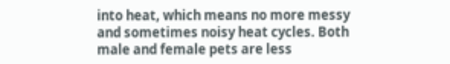into heat, which means no more messy and sometimes noisy heat cycles. Both male and female pets are less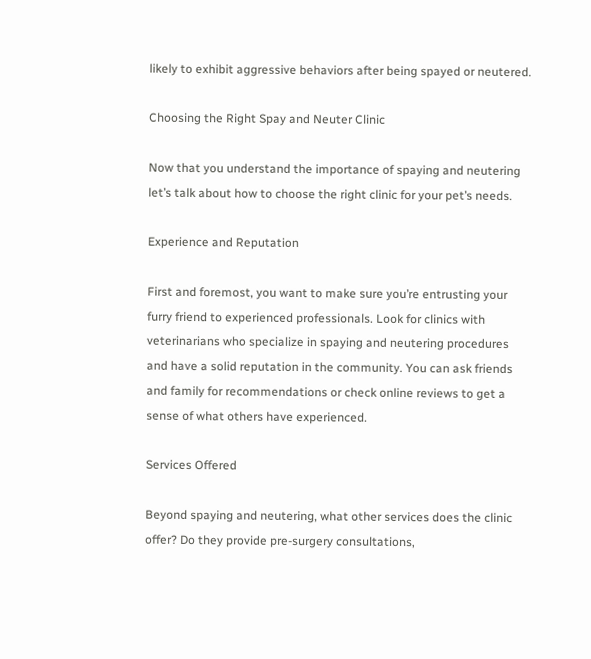likely to exhibit aggressive behaviors after being spayed or neutered.

Choosing the Right Spay and Neuter Clinic

Now that you understand the importance of spaying and neutering let’s talk about how to choose the right clinic for your pet’s needs.

Experience and Reputation

First and foremost, you want to make sure you’re entrusting your furry friend to experienced professionals. Look for clinics with veterinarians who specialize in spaying and neutering procedures and have a solid reputation in the community. You can ask friends and family for recommendations or check online reviews to get a sense of what others have experienced.

Services Offered

Beyond spaying and neutering, what other services does the clinic offer? Do they provide pre-surgery consultations,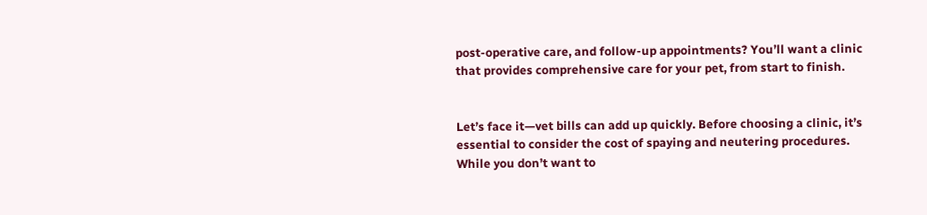post-operative care, and follow-up appointments? You’ll want a clinic that provides comprehensive care for your pet, from start to finish.


Let’s face it—vet bills can add up quickly. Before choosing a clinic, it’s essential to consider the cost of spaying and neutering procedures. While you don’t want to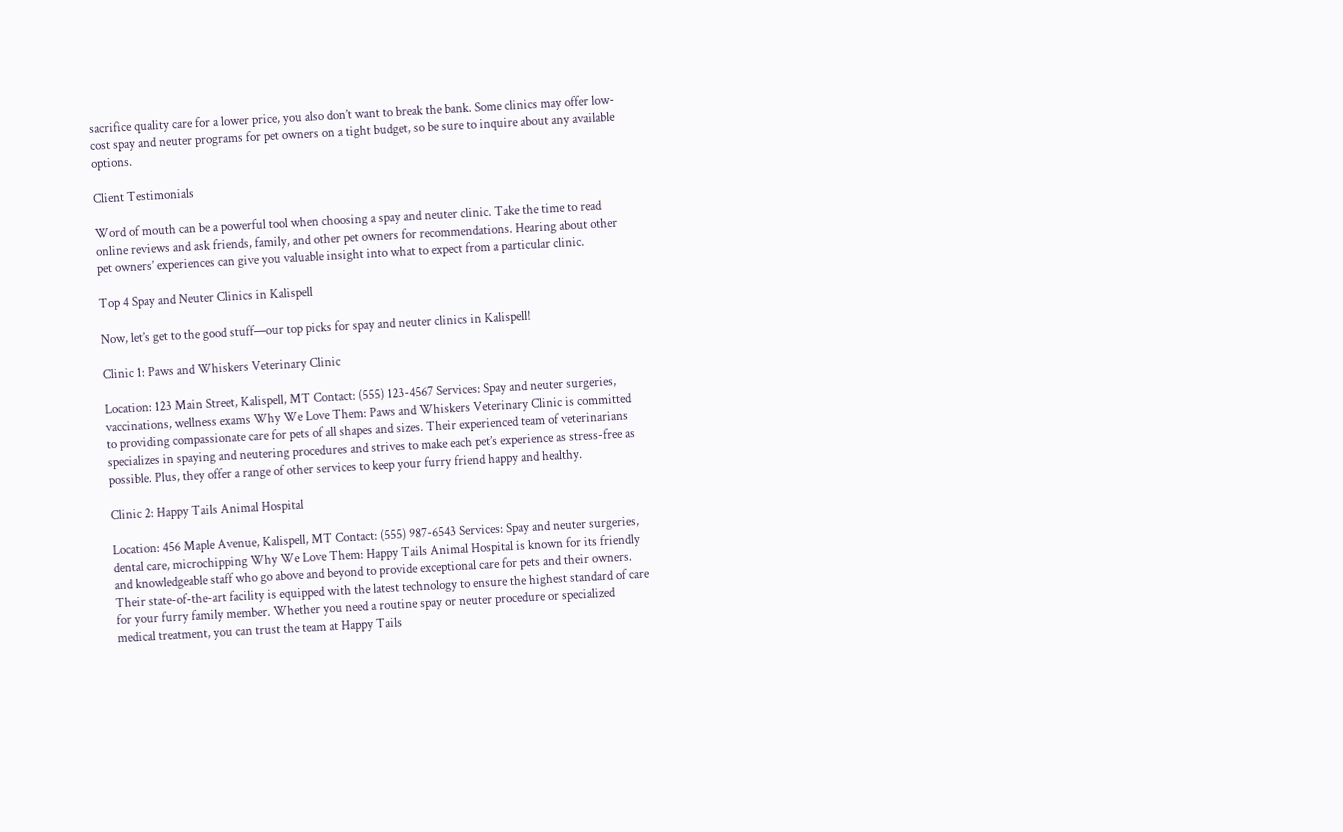sacrifice quality care for a lower price, you also don’t want to break the bank. Some clinics may offer low-cost spay and neuter programs for pet owners on a tight budget, so be sure to inquire about any available options.

Client Testimonials

Word of mouth can be a powerful tool when choosing a spay and neuter clinic. Take the time to read online reviews and ask friends, family, and other pet owners for recommendations. Hearing about other pet owners’ experiences can give you valuable insight into what to expect from a particular clinic.

Top 4 Spay and Neuter Clinics in Kalispell

Now, let’s get to the good stuff—our top picks for spay and neuter clinics in Kalispell!

Clinic 1: Paws and Whiskers Veterinary Clinic

Location: 123 Main Street, Kalispell, MT Contact: (555) 123-4567 Services: Spay and neuter surgeries, vaccinations, wellness exams Why We Love Them: Paws and Whiskers Veterinary Clinic is committed to providing compassionate care for pets of all shapes and sizes. Their experienced team of veterinarians specializes in spaying and neutering procedures and strives to make each pet’s experience as stress-free as possible. Plus, they offer a range of other services to keep your furry friend happy and healthy.

Clinic 2: Happy Tails Animal Hospital

Location: 456 Maple Avenue, Kalispell, MT Contact: (555) 987-6543 Services: Spay and neuter surgeries, dental care, microchipping Why We Love Them: Happy Tails Animal Hospital is known for its friendly and knowledgeable staff who go above and beyond to provide exceptional care for pets and their owners. Their state-of-the-art facility is equipped with the latest technology to ensure the highest standard of care for your furry family member. Whether you need a routine spay or neuter procedure or specialized medical treatment, you can trust the team at Happy Tails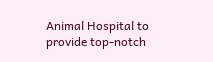Animal Hospital to provide top-notch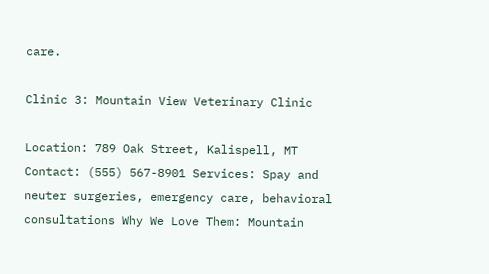care.

Clinic 3: Mountain View Veterinary Clinic

Location: 789 Oak Street, Kalispell, MT Contact: (555) 567-8901 Services: Spay and neuter surgeries, emergency care, behavioral consultations Why We Love Them: Mountain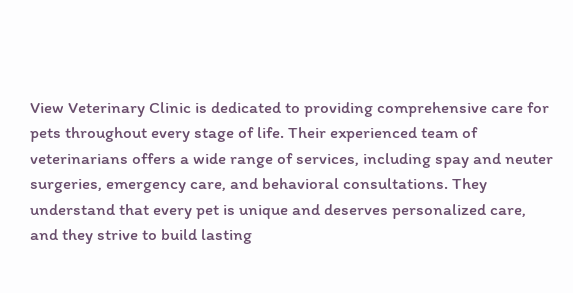View Veterinary Clinic is dedicated to providing comprehensive care for pets throughout every stage of life. Their experienced team of veterinarians offers a wide range of services, including spay and neuter surgeries, emergency care, and behavioral consultations. They understand that every pet is unique and deserves personalized care, and they strive to build lasting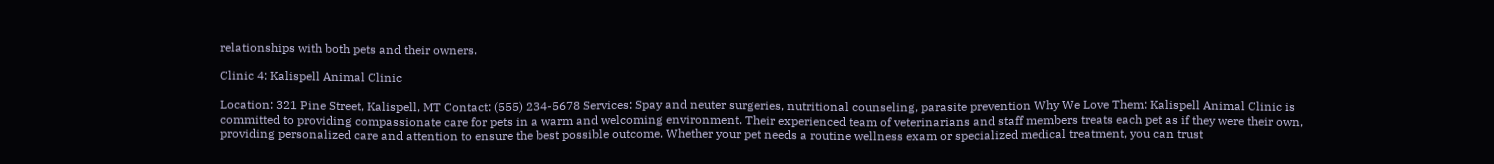relationships with both pets and their owners.

Clinic 4: Kalispell Animal Clinic

Location: 321 Pine Street, Kalispell, MT Contact: (555) 234-5678 Services: Spay and neuter surgeries, nutritional counseling, parasite prevention Why We Love Them: Kalispell Animal Clinic is committed to providing compassionate care for pets in a warm and welcoming environment. Their experienced team of veterinarians and staff members treats each pet as if they were their own, providing personalized care and attention to ensure the best possible outcome. Whether your pet needs a routine wellness exam or specialized medical treatment, you can trust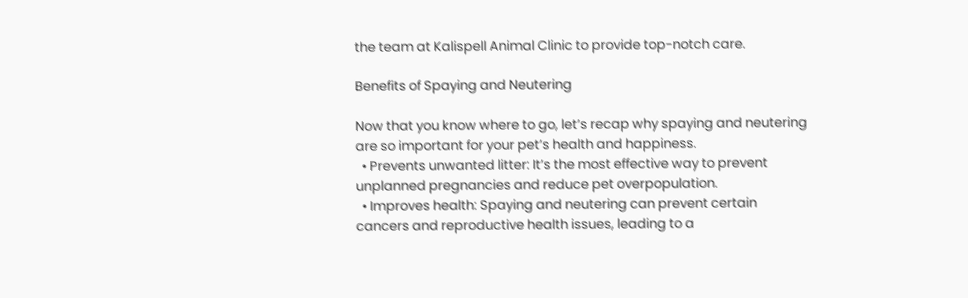the team at Kalispell Animal Clinic to provide top-notch care.

Benefits of Spaying and Neutering

Now that you know where to go, let’s recap why spaying and neutering are so important for your pet’s health and happiness.
  • Prevents unwanted litter: It’s the most effective way to prevent unplanned pregnancies and reduce pet overpopulation.
  • Improves health: Spaying and neutering can prevent certain cancers and reproductive health issues, leading to a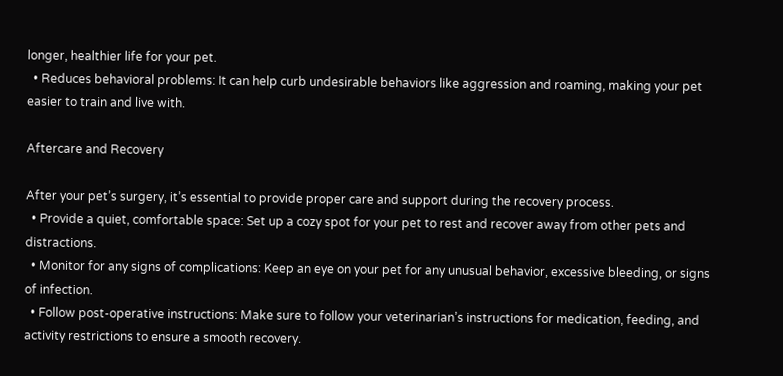longer, healthier life for your pet.
  • Reduces behavioral problems: It can help curb undesirable behaviors like aggression and roaming, making your pet easier to train and live with.

Aftercare and Recovery

After your pet’s surgery, it’s essential to provide proper care and support during the recovery process.
  • Provide a quiet, comfortable space: Set up a cozy spot for your pet to rest and recover away from other pets and distractions.
  • Monitor for any signs of complications: Keep an eye on your pet for any unusual behavior, excessive bleeding, or signs of infection.
  • Follow post-operative instructions: Make sure to follow your veterinarian’s instructions for medication, feeding, and activity restrictions to ensure a smooth recovery.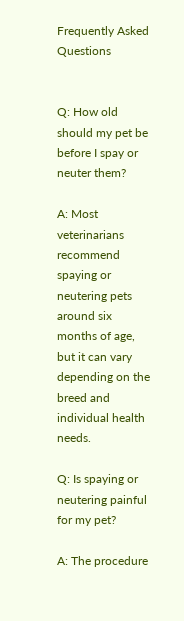Frequently Asked Questions


Q: How old should my pet be before I spay or neuter them?

A: Most veterinarians recommend spaying or neutering pets around six months of age, but it can vary depending on the breed and individual health needs.

Q: Is spaying or neutering painful for my pet?

A: The procedure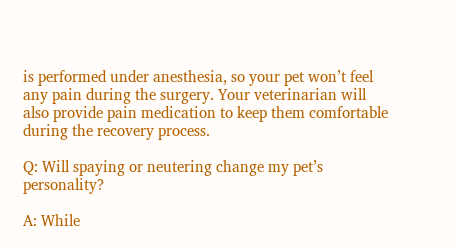is performed under anesthesia, so your pet won’t feel any pain during the surgery. Your veterinarian will also provide pain medication to keep them comfortable during the recovery process.

Q: Will spaying or neutering change my pet’s personality?

A: While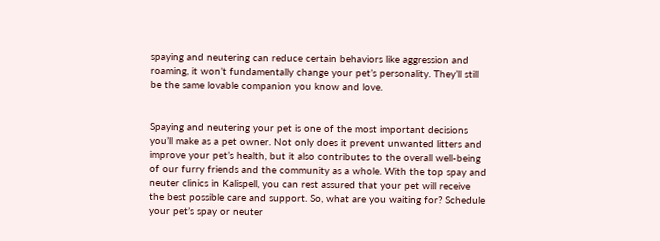spaying and neutering can reduce certain behaviors like aggression and roaming, it won’t fundamentally change your pet’s personality. They’ll still be the same lovable companion you know and love.


Spaying and neutering your pet is one of the most important decisions you’ll make as a pet owner. Not only does it prevent unwanted litters and improve your pet’s health, but it also contributes to the overall well-being of our furry friends and the community as a whole. With the top spay and neuter clinics in Kalispell, you can rest assured that your pet will receive the best possible care and support. So, what are you waiting for? Schedule your pet’s spay or neuter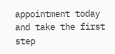appointment today and take the first step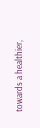towards a healthier,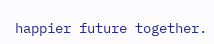happier future together.